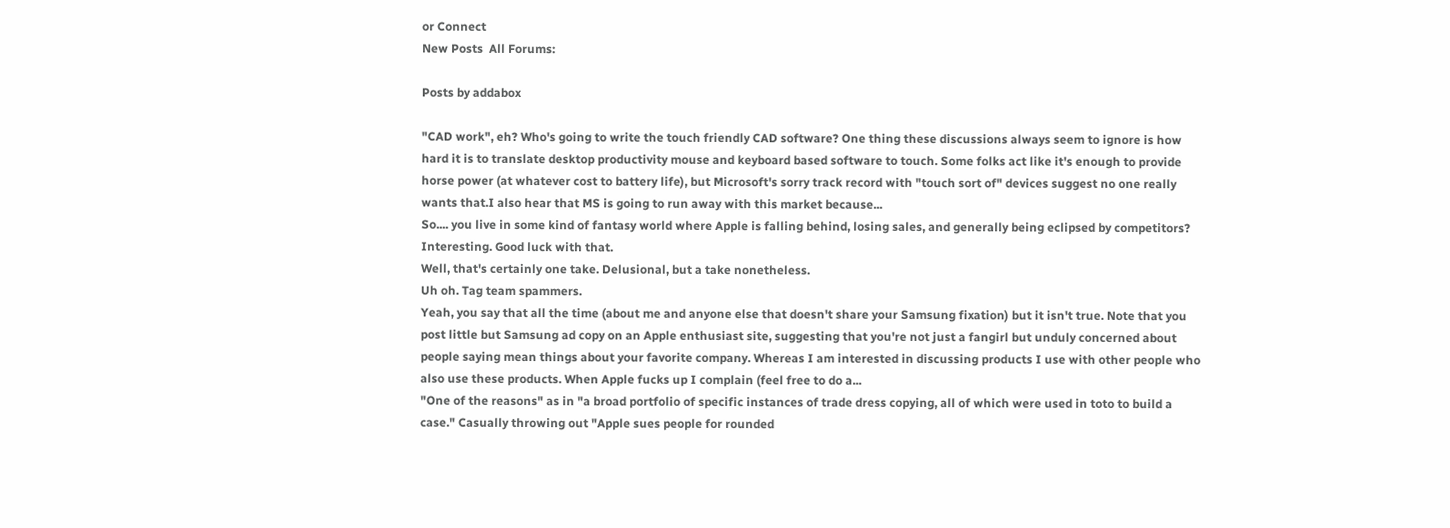or Connect
New Posts  All Forums:

Posts by addabox

"CAD work", eh? Who's going to write the touch friendly CAD software? One thing these discussions always seem to ignore is how hard it is to translate desktop productivity mouse and keyboard based software to touch. Some folks act like it's enough to provide horse power (at whatever cost to battery life), but Microsoft's sorry track record with "touch sort of" devices suggest no one really wants that.I also hear that MS is going to run away with this market because...
So.... you live in some kind of fantasy world where Apple is falling behind, losing sales, and generally being eclipsed by competitors? Interesting. Good luck with that.
Well, that's certainly one take. Delusional, but a take nonetheless.
Uh oh. Tag team spammers.
Yeah, you say that all the time (about me and anyone else that doesn't share your Samsung fixation) but it isn't true. Note that you post little but Samsung ad copy on an Apple enthusiast site, suggesting that you're not just a fangirl but unduly concerned about people saying mean things about your favorite company. Whereas I am interested in discussing products I use with other people who also use these products. When Apple fucks up I complain (feel free to do a...
"One of the reasons" as in "a broad portfolio of specific instances of trade dress copying, all of which were used in toto to build a case." Casually throwing out "Apple sues people for rounded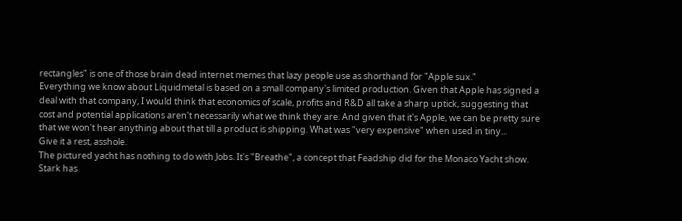rectangles" is one of those brain dead internet memes that lazy people use as shorthand for "Apple sux."
Everything we know about Liquidmetal is based on a small company's limited production. Given that Apple has signed a deal with that company, I would think that economics of scale, profits and R&D all take a sharp uptick, suggesting that cost and potential applications aren't necessarily what we think they are. And given that it's Apple, we can be pretty sure that we won't hear anything about that till a product is shipping. What was "very expensive" when used in tiny...
Give it a rest, asshole.
The pictured yacht has nothing to do with Jobs. It's "Breathe", a concept that Feadship did for the Monaco Yacht show. Stark has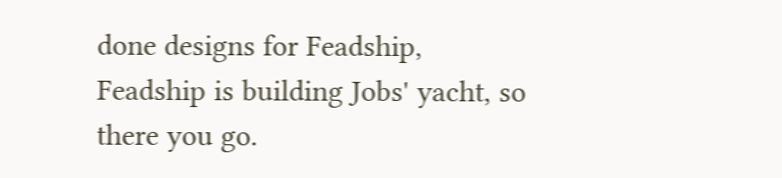done designs for Feadship, Feadship is building Jobs' yacht, so there you go.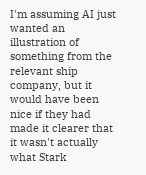I'm assuming AI just wanted an illustration of something from the relevant ship company, but it would have been nice if they had made it clearer that it wasn't actually what Stark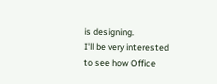is designing.
I'll be very interested to see how Office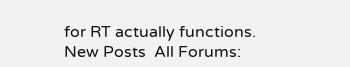for RT actually functions.
New Posts  All Forums: